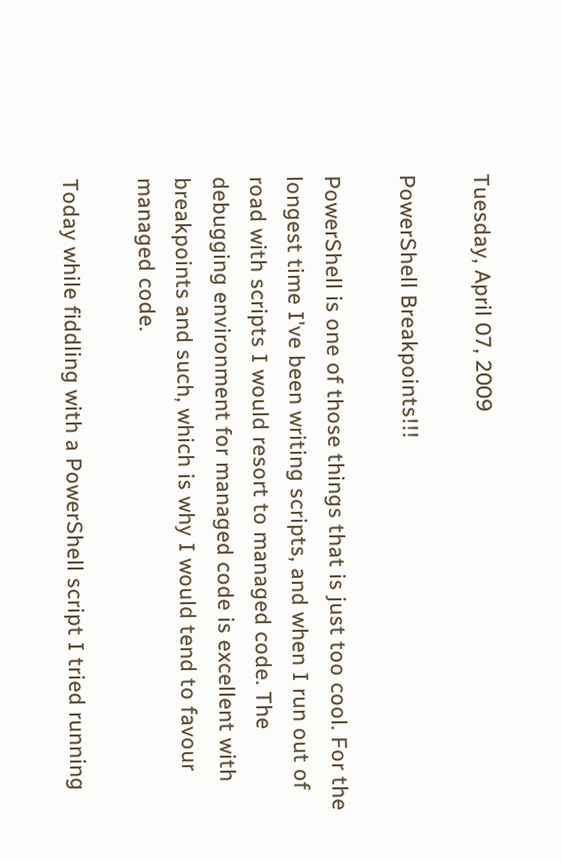Tuesday, April 07, 2009

PowerShell Breakpoints!!!

PowerShell is one of those things that is just too cool. For the longest time I've been writing scripts, and when I run out of road with scripts I would resort to managed code. The debugging environment for managed code is excellent with breakpoints and such, which is why I would tend to favour managed code.

Today while fiddling with a PowerShell script I tried running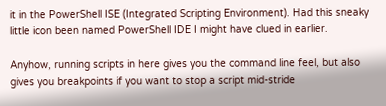it in the PowerShell ISE (Integrated Scripting Environment). Had this sneaky little icon been named PowerShell IDE I might have clued in earlier.

Anyhow, running scripts in here gives you the command line feel, but also gives you breakpoints if you want to stop a script mid-stride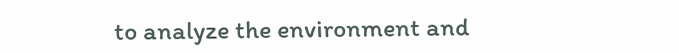to analyze the environment and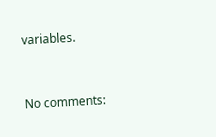variables.


No comments: